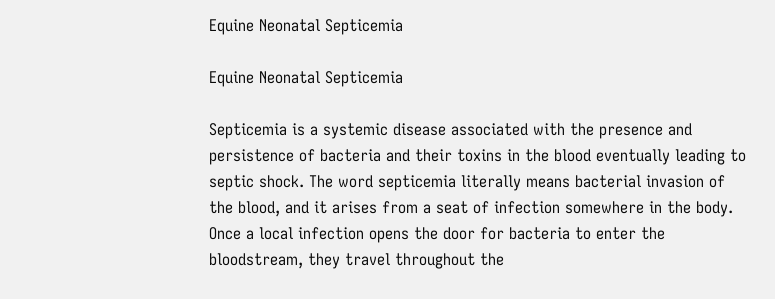Equine Neonatal Septicemia

Equine Neonatal Septicemia

Septicemia is a systemic disease associated with the presence and persistence of bacteria and their toxins in the blood eventually leading to septic shock. The word septicemia literally means bacterial invasion of the blood, and it arises from a seat of infection somewhere in the body. Once a local infection opens the door for bacteria to enter the bloodstream, they travel throughout the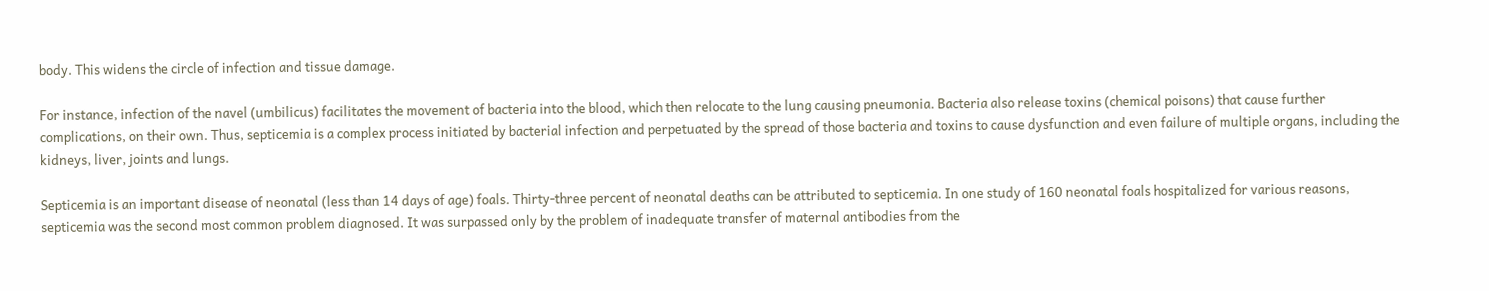body. This widens the circle of infection and tissue damage.

For instance, infection of the navel (umbilicus) facilitates the movement of bacteria into the blood, which then relocate to the lung causing pneumonia. Bacteria also release toxins (chemical poisons) that cause further complications, on their own. Thus, septicemia is a complex process initiated by bacterial infection and perpetuated by the spread of those bacteria and toxins to cause dysfunction and even failure of multiple organs, including the kidneys, liver, joints and lungs.

Septicemia is an important disease of neonatal (less than 14 days of age) foals. Thirty-three percent of neonatal deaths can be attributed to septicemia. In one study of 160 neonatal foals hospitalized for various reasons, septicemia was the second most common problem diagnosed. It was surpassed only by the problem of inadequate transfer of maternal antibodies from the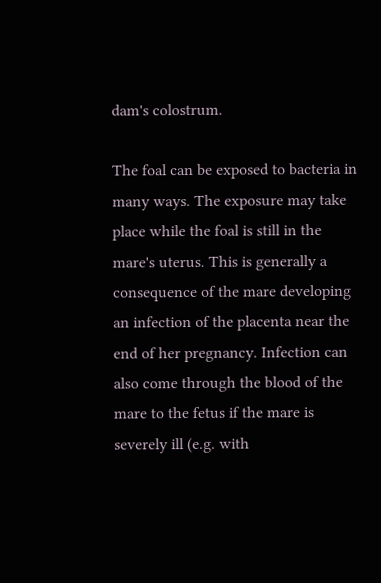dam's colostrum.

The foal can be exposed to bacteria in many ways. The exposure may take place while the foal is still in the mare's uterus. This is generally a consequence of the mare developing an infection of the placenta near the end of her pregnancy. Infection can also come through the blood of the mare to the fetus if the mare is severely ill (e.g. with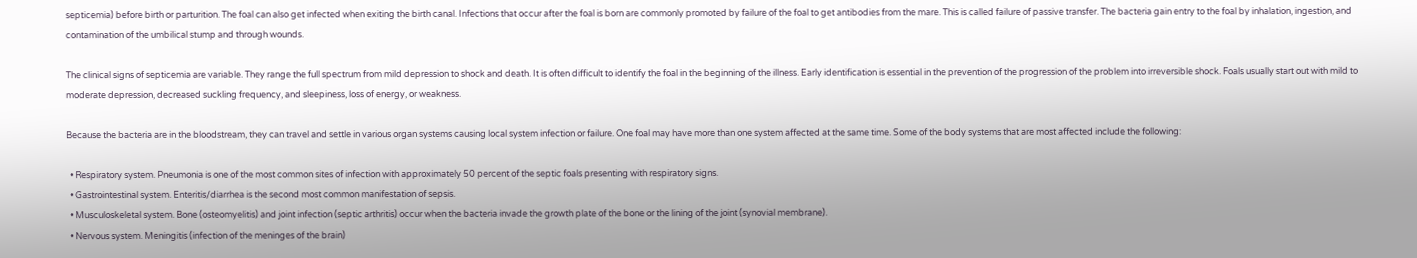septicemia) before birth or parturition. The foal can also get infected when exiting the birth canal. Infections that occur after the foal is born are commonly promoted by failure of the foal to get antibodies from the mare. This is called failure of passive transfer. The bacteria gain entry to the foal by inhalation, ingestion, and contamination of the umbilical stump and through wounds.

The clinical signs of septicemia are variable. They range the full spectrum from mild depression to shock and death. It is often difficult to identify the foal in the beginning of the illness. Early identification is essential in the prevention of the progression of the problem into irreversible shock. Foals usually start out with mild to moderate depression, decreased suckling frequency, and sleepiness, loss of energy, or weakness.

Because the bacteria are in the bloodstream, they can travel and settle in various organ systems causing local system infection or failure. One foal may have more than one system affected at the same time. Some of the body systems that are most affected include the following:

  • Respiratory system. Pneumonia is one of the most common sites of infection with approximately 50 percent of the septic foals presenting with respiratory signs.
  • Gastrointestinal system. Enteritis/diarrhea is the second most common manifestation of sepsis.
  • Musculoskeletal system. Bone (osteomyelitis) and joint infection (septic arthritis) occur when the bacteria invade the growth plate of the bone or the lining of the joint (synovial membrane).
  • Nervous system. Meningitis (infection of the meninges of the brain)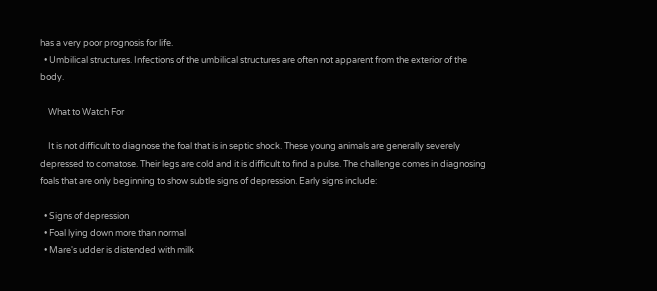has a very poor prognosis for life.
  • Umbilical structures. Infections of the umbilical structures are often not apparent from the exterior of the body.

    What to Watch For

    It is not difficult to diagnose the foal that is in septic shock. These young animals are generally severely depressed to comatose. Their legs are cold and it is difficult to find a pulse. The challenge comes in diagnosing foals that are only beginning to show subtle signs of depression. Early signs include:

  • Signs of depression
  • Foal lying down more than normal
  • Mare's udder is distended with milk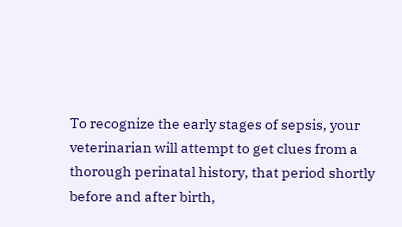To recognize the early stages of sepsis, your veterinarian will attempt to get clues from a thorough perinatal history, that period shortly before and after birth,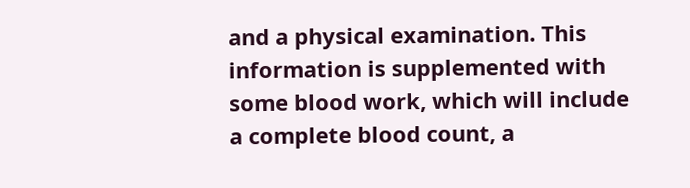and a physical examination. This information is supplemented with some blood work, which will include a complete blood count, a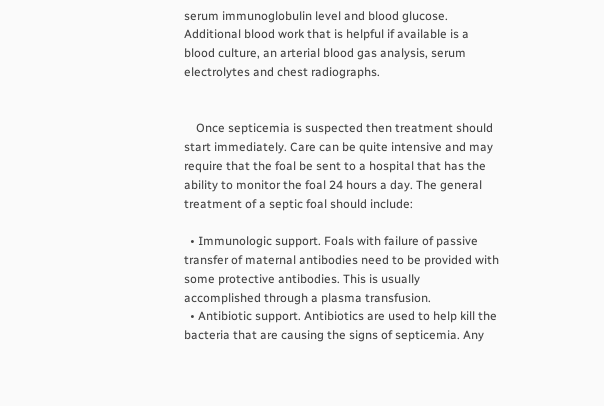serum immunoglobulin level and blood glucose. Additional blood work that is helpful if available is a blood culture, an arterial blood gas analysis, serum electrolytes and chest radiographs.


    Once septicemia is suspected then treatment should start immediately. Care can be quite intensive and may require that the foal be sent to a hospital that has the ability to monitor the foal 24 hours a day. The general treatment of a septic foal should include:

  • Immunologic support. Foals with failure of passive transfer of maternal antibodies need to be provided with some protective antibodies. This is usually accomplished through a plasma transfusion.
  • Antibiotic support. Antibiotics are used to help kill the bacteria that are causing the signs of septicemia. Any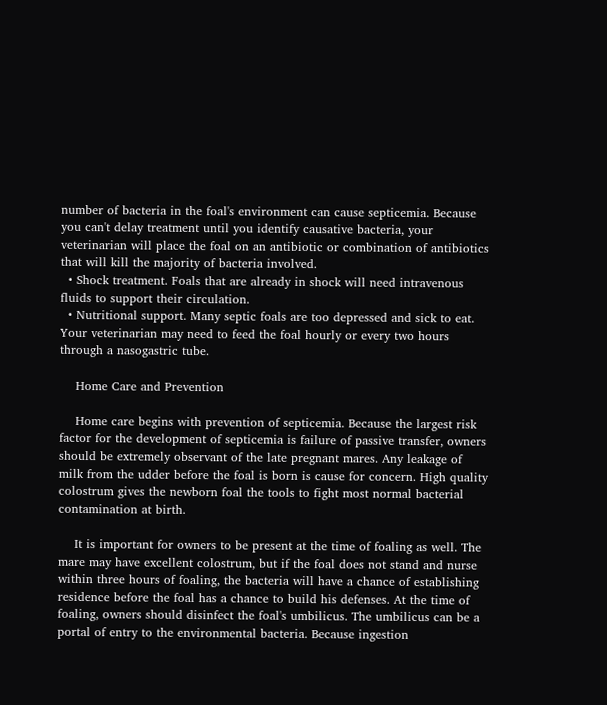number of bacteria in the foal's environment can cause septicemia. Because you can't delay treatment until you identify causative bacteria, your veterinarian will place the foal on an antibiotic or combination of antibiotics that will kill the majority of bacteria involved.
  • Shock treatment. Foals that are already in shock will need intravenous fluids to support their circulation.
  • Nutritional support. Many septic foals are too depressed and sick to eat. Your veterinarian may need to feed the foal hourly or every two hours through a nasogastric tube.

    Home Care and Prevention

    Home care begins with prevention of septicemia. Because the largest risk factor for the development of septicemia is failure of passive transfer, owners should be extremely observant of the late pregnant mares. Any leakage of milk from the udder before the foal is born is cause for concern. High quality colostrum gives the newborn foal the tools to fight most normal bacterial contamination at birth.

    It is important for owners to be present at the time of foaling as well. The mare may have excellent colostrum, but if the foal does not stand and nurse within three hours of foaling, the bacteria will have a chance of establishing residence before the foal has a chance to build his defenses. At the time of foaling, owners should disinfect the foal's umbilicus. The umbilicus can be a portal of entry to the environmental bacteria. Because ingestion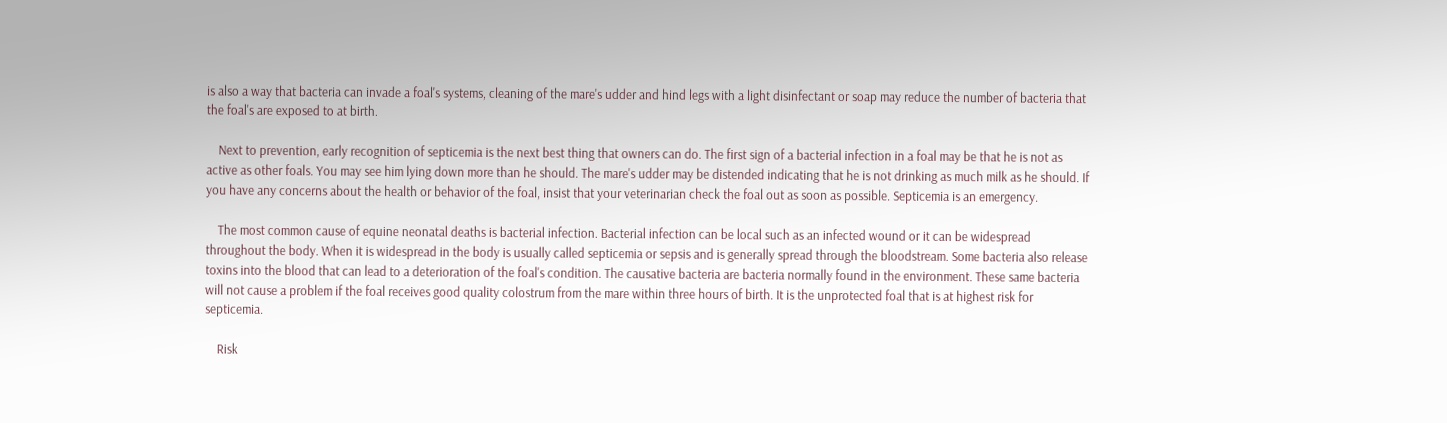is also a way that bacteria can invade a foal's systems, cleaning of the mare's udder and hind legs with a light disinfectant or soap may reduce the number of bacteria that the foal's are exposed to at birth.

    Next to prevention, early recognition of septicemia is the next best thing that owners can do. The first sign of a bacterial infection in a foal may be that he is not as active as other foals. You may see him lying down more than he should. The mare's udder may be distended indicating that he is not drinking as much milk as he should. If you have any concerns about the health or behavior of the foal, insist that your veterinarian check the foal out as soon as possible. Septicemia is an emergency.

    The most common cause of equine neonatal deaths is bacterial infection. Bacterial infection can be local such as an infected wound or it can be widespread throughout the body. When it is widespread in the body is usually called septicemia or sepsis and is generally spread through the bloodstream. Some bacteria also release toxins into the blood that can lead to a deterioration of the foal's condition. The causative bacteria are bacteria normally found in the environment. These same bacteria will not cause a problem if the foal receives good quality colostrum from the mare within three hours of birth. It is the unprotected foal that is at highest risk for septicemia.

    Risk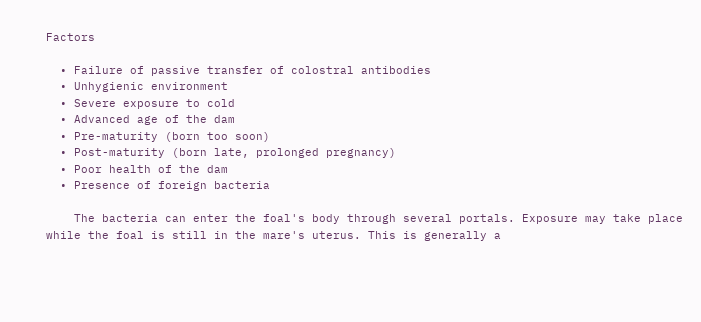Factors

  • Failure of passive transfer of colostral antibodies
  • Unhygienic environment
  • Severe exposure to cold
  • Advanced age of the dam
  • Pre-maturity (born too soon)
  • Post-maturity (born late, prolonged pregnancy)
  • Poor health of the dam
  • Presence of foreign bacteria

    The bacteria can enter the foal's body through several portals. Exposure may take place while the foal is still in the mare's uterus. This is generally a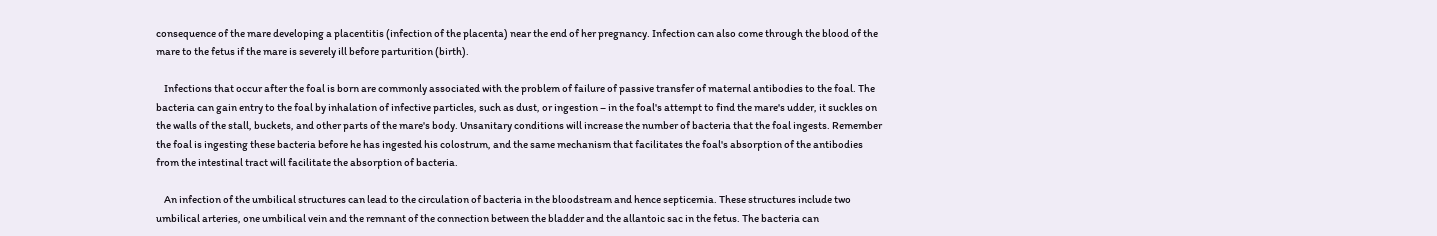consequence of the mare developing a placentitis (infection of the placenta) near the end of her pregnancy. Infection can also come through the blood of the mare to the fetus if the mare is severely ill before parturition (birth).

    Infections that occur after the foal is born are commonly associated with the problem of failure of passive transfer of maternal antibodies to the foal. The bacteria can gain entry to the foal by inhalation of infective particles, such as dust, or ingestion – in the foal's attempt to find the mare's udder, it suckles on the walls of the stall, buckets, and other parts of the mare's body. Unsanitary conditions will increase the number of bacteria that the foal ingests. Remember the foal is ingesting these bacteria before he has ingested his colostrum, and the same mechanism that facilitates the foal's absorption of the antibodies from the intestinal tract will facilitate the absorption of bacteria.

    An infection of the umbilical structures can lead to the circulation of bacteria in the bloodstream and hence septicemia. These structures include two umbilical arteries, one umbilical vein and the remnant of the connection between the bladder and the allantoic sac in the fetus. The bacteria can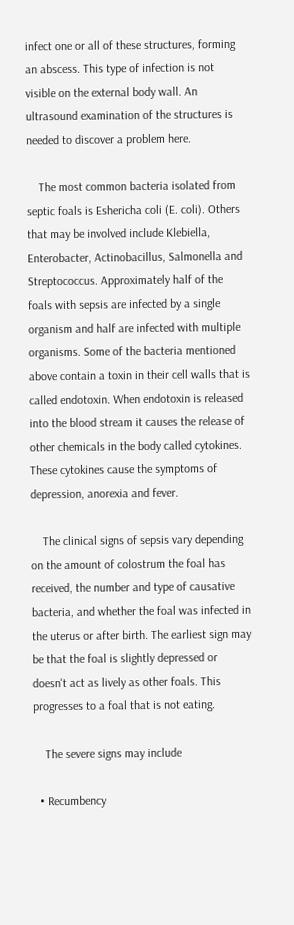infect one or all of these structures, forming an abscess. This type of infection is not visible on the external body wall. An ultrasound examination of the structures is needed to discover a problem here.

    The most common bacteria isolated from septic foals is Eshericha coli (E. coli). Others that may be involved include Klebiella, Enterobacter, Actinobacillus, Salmonella and Streptococcus. Approximately half of the foals with sepsis are infected by a single organism and half are infected with multiple organisms. Some of the bacteria mentioned above contain a toxin in their cell walls that is called endotoxin. When endotoxin is released into the blood stream it causes the release of other chemicals in the body called cytokines. These cytokines cause the symptoms of depression, anorexia and fever.

    The clinical signs of sepsis vary depending on the amount of colostrum the foal has received, the number and type of causative bacteria, and whether the foal was infected in the uterus or after birth. The earliest sign may be that the foal is slightly depressed or doesn't act as lively as other foals. This progresses to a foal that is not eating.

    The severe signs may include

  • Recumbency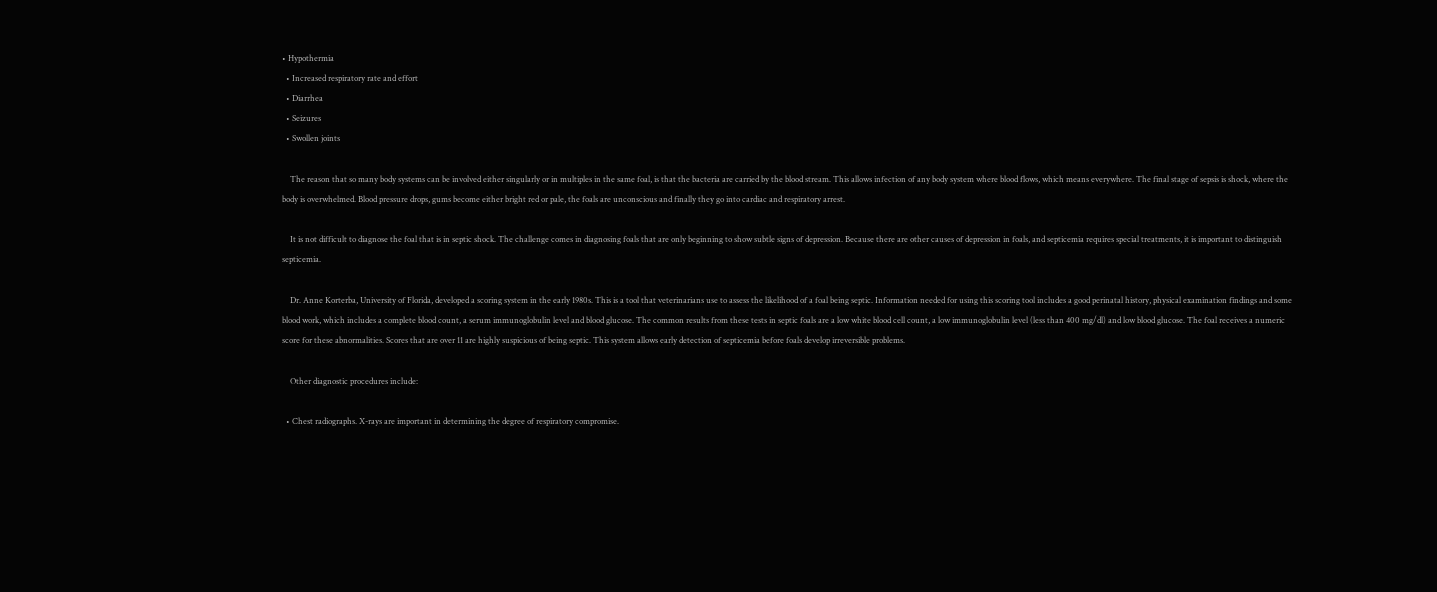• Hypothermia
  • Increased respiratory rate and effort
  • Diarrhea
  • Seizures
  • Swollen joints

    The reason that so many body systems can be involved either singularly or in multiples in the same foal, is that the bacteria are carried by the blood stream. This allows infection of any body system where blood flows, which means everywhere. The final stage of sepsis is shock, where the body is overwhelmed. Blood pressure drops, gums become either bright red or pale, the foals are unconscious and finally they go into cardiac and respiratory arrest.

    It is not difficult to diagnose the foal that is in septic shock. The challenge comes in diagnosing foals that are only beginning to show subtle signs of depression. Because there are other causes of depression in foals, and septicemia requires special treatments, it is important to distinguish septicemia.

    Dr. Anne Korterba, University of Florida, developed a scoring system in the early 1980s. This is a tool that veterinarians use to assess the likelihood of a foal being septic. Information needed for using this scoring tool includes a good perinatal history, physical examination findings and some blood work, which includes a complete blood count, a serum immunoglobulin level and blood glucose. The common results from these tests in septic foals are a low white blood cell count, a low immunoglobulin level (less than 400 mg/dl) and low blood glucose. The foal receives a numeric score for these abnormalities. Scores that are over 11 are highly suspicious of being septic. This system allows early detection of septicemia before foals develop irreversible problems.

    Other diagnostic procedures include:

  • Chest radiographs. X-rays are important in determining the degree of respiratory compromise.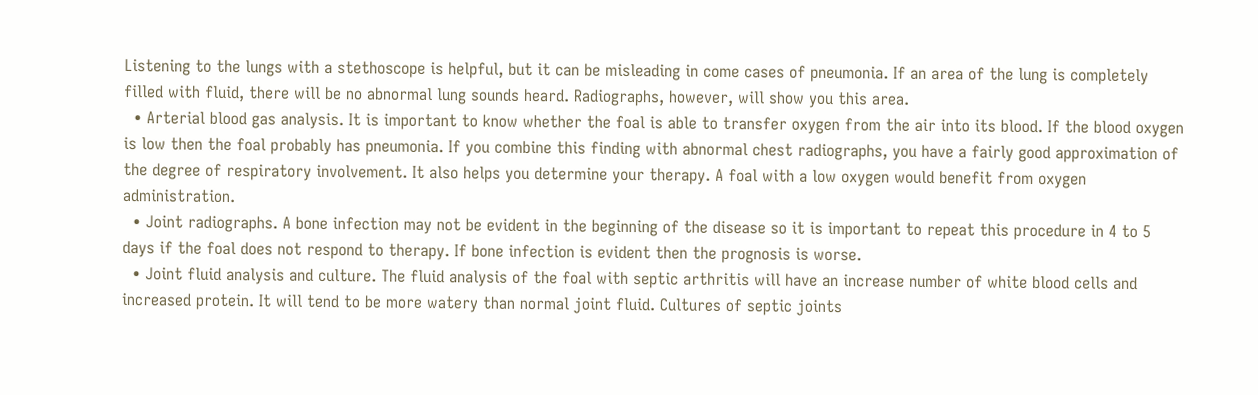Listening to the lungs with a stethoscope is helpful, but it can be misleading in come cases of pneumonia. If an area of the lung is completely filled with fluid, there will be no abnormal lung sounds heard. Radiographs, however, will show you this area.
  • Arterial blood gas analysis. It is important to know whether the foal is able to transfer oxygen from the air into its blood. If the blood oxygen is low then the foal probably has pneumonia. If you combine this finding with abnormal chest radiographs, you have a fairly good approximation of the degree of respiratory involvement. It also helps you determine your therapy. A foal with a low oxygen would benefit from oxygen administration.
  • Joint radiographs. A bone infection may not be evident in the beginning of the disease so it is important to repeat this procedure in 4 to 5 days if the foal does not respond to therapy. If bone infection is evident then the prognosis is worse.
  • Joint fluid analysis and culture. The fluid analysis of the foal with septic arthritis will have an increase number of white blood cells and increased protein. It will tend to be more watery than normal joint fluid. Cultures of septic joints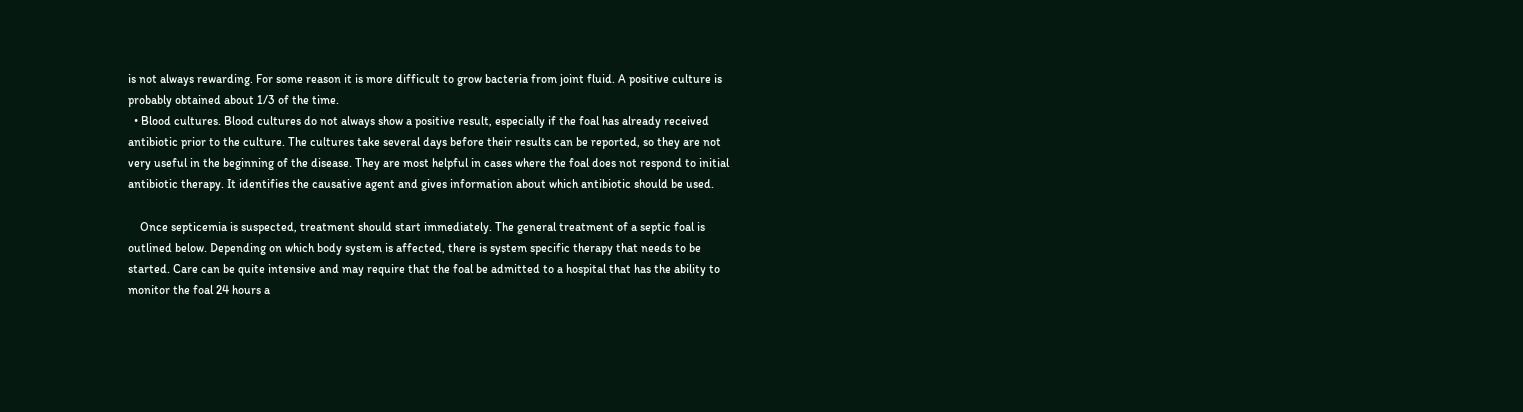is not always rewarding. For some reason it is more difficult to grow bacteria from joint fluid. A positive culture is probably obtained about 1/3 of the time.
  • Blood cultures. Blood cultures do not always show a positive result, especially if the foal has already received antibiotic prior to the culture. The cultures take several days before their results can be reported, so they are not very useful in the beginning of the disease. They are most helpful in cases where the foal does not respond to initial antibiotic therapy. It identifies the causative agent and gives information about which antibiotic should be used.

    Once septicemia is suspected, treatment should start immediately. The general treatment of a septic foal is outlined below. Depending on which body system is affected, there is system specific therapy that needs to be started. Care can be quite intensive and may require that the foal be admitted to a hospital that has the ability to monitor the foal 24 hours a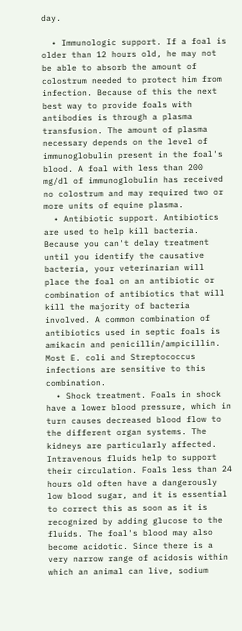day.

  • Immunologic support. If a foal is older than 12 hours old, he may not be able to absorb the amount of colostrum needed to protect him from infection. Because of this the next best way to provide foals with antibodies is through a plasma transfusion. The amount of plasma necessary depends on the level of immunoglobulin present in the foal's blood. A foal with less than 200 mg/dl of immunoglobulin has received no colostrum and may required two or more units of equine plasma.
  • Antibiotic support. Antibiotics are used to help kill bacteria. Because you can't delay treatment until you identify the causative bacteria, your veterinarian will place the foal on an antibiotic or combination of antibiotics that will kill the majority of bacteria involved. A common combination of antibiotics used in septic foals is amikacin and penicillin/ampicillin. Most E. coli and Streptococcus infections are sensitive to this combination.
  • Shock treatment. Foals in shock have a lower blood pressure, which in turn causes decreased blood flow to the different organ systems. The kidneys are particularly affected. Intravenous fluids help to support their circulation. Foals less than 24 hours old often have a dangerously low blood sugar, and it is essential to correct this as soon as it is recognized by adding glucose to the fluids. The foal's blood may also become acidotic. Since there is a very narrow range of acidosis within which an animal can live, sodium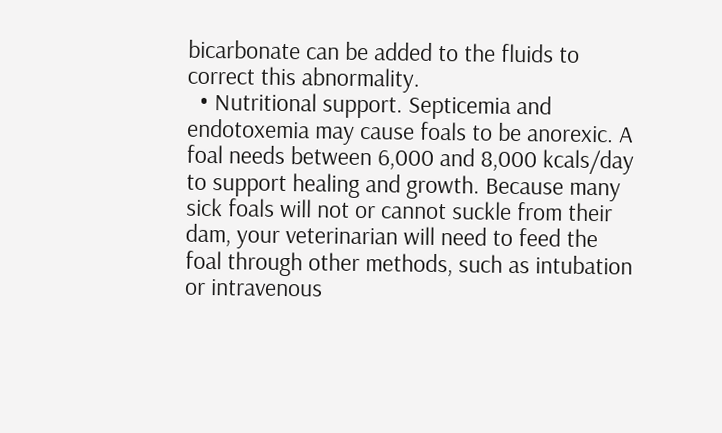bicarbonate can be added to the fluids to correct this abnormality.
  • Nutritional support. Septicemia and endotoxemia may cause foals to be anorexic. A foal needs between 6,000 and 8,000 kcals/day to support healing and growth. Because many sick foals will not or cannot suckle from their dam, your veterinarian will need to feed the foal through other methods, such as intubation or intravenous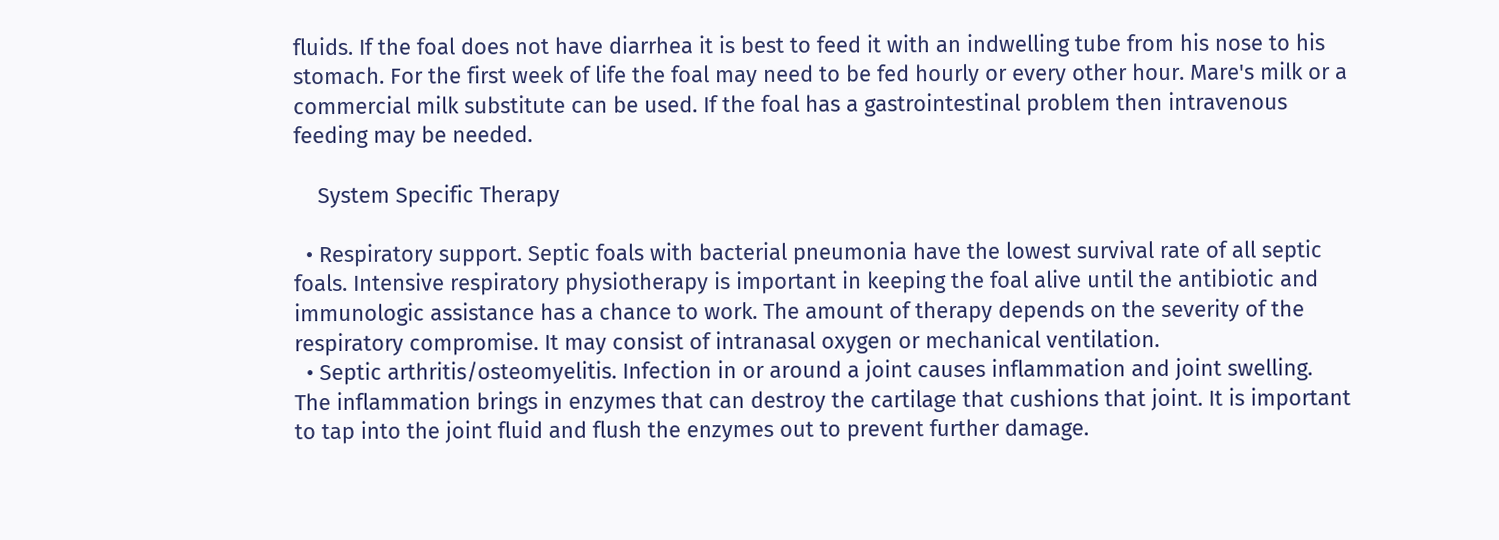fluids. If the foal does not have diarrhea it is best to feed it with an indwelling tube from his nose to his stomach. For the first week of life the foal may need to be fed hourly or every other hour. Mare's milk or a commercial milk substitute can be used. If the foal has a gastrointestinal problem then intravenous feeding may be needed.

    System Specific Therapy

  • Respiratory support. Septic foals with bacterial pneumonia have the lowest survival rate of all septic foals. Intensive respiratory physiotherapy is important in keeping the foal alive until the antibiotic and immunologic assistance has a chance to work. The amount of therapy depends on the severity of the respiratory compromise. It may consist of intranasal oxygen or mechanical ventilation.
  • Septic arthritis/osteomyelitis. Infection in or around a joint causes inflammation and joint swelling. The inflammation brings in enzymes that can destroy the cartilage that cushions that joint. It is important to tap into the joint fluid and flush the enzymes out to prevent further damage.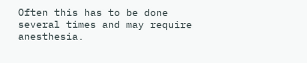Often this has to be done several times and may require anesthesia.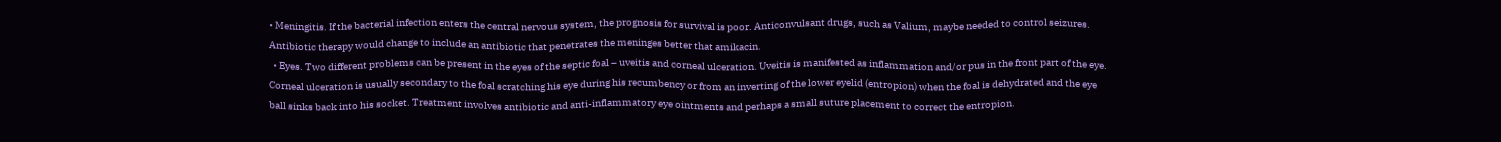• Meningitis. If the bacterial infection enters the central nervous system, the prognosis for survival is poor. Anticonvulsant drugs, such as Valium, maybe needed to control seizures. Antibiotic therapy would change to include an antibiotic that penetrates the meninges better that amikacin.
  • Eyes. Two different problems can be present in the eyes of the septic foal – uveitis and corneal ulceration. Uveitis is manifested as inflammation and/or pus in the front part of the eye. Corneal ulceration is usually secondary to the foal scratching his eye during his recumbency or from an inverting of the lower eyelid (entropion) when the foal is dehydrated and the eye ball sinks back into his socket. Treatment involves antibiotic and anti-inflammatory eye ointments and perhaps a small suture placement to correct the entropion.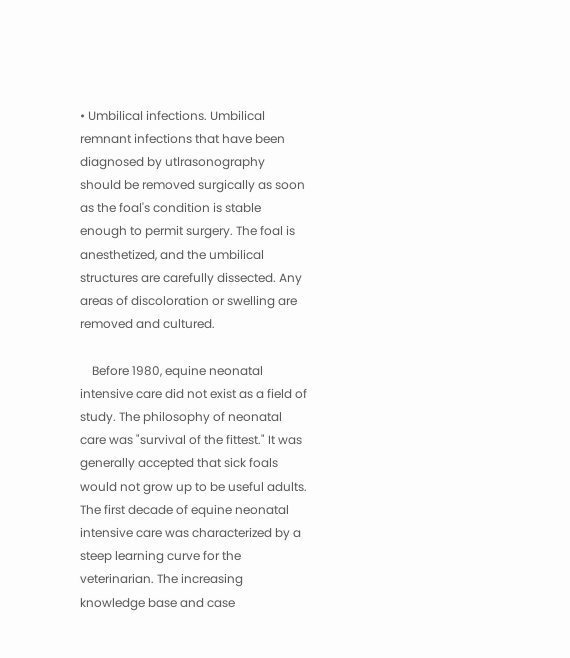• Umbilical infections. Umbilical remnant infections that have been diagnosed by utlrasonography should be removed surgically as soon as the foal's condition is stable enough to permit surgery. The foal is anesthetized, and the umbilical structures are carefully dissected. Any areas of discoloration or swelling are removed and cultured.

    Before 1980, equine neonatal intensive care did not exist as a field of study. The philosophy of neonatal care was "survival of the fittest." It was generally accepted that sick foals would not grow up to be useful adults. The first decade of equine neonatal intensive care was characterized by a steep learning curve for the veterinarian. The increasing knowledge base and case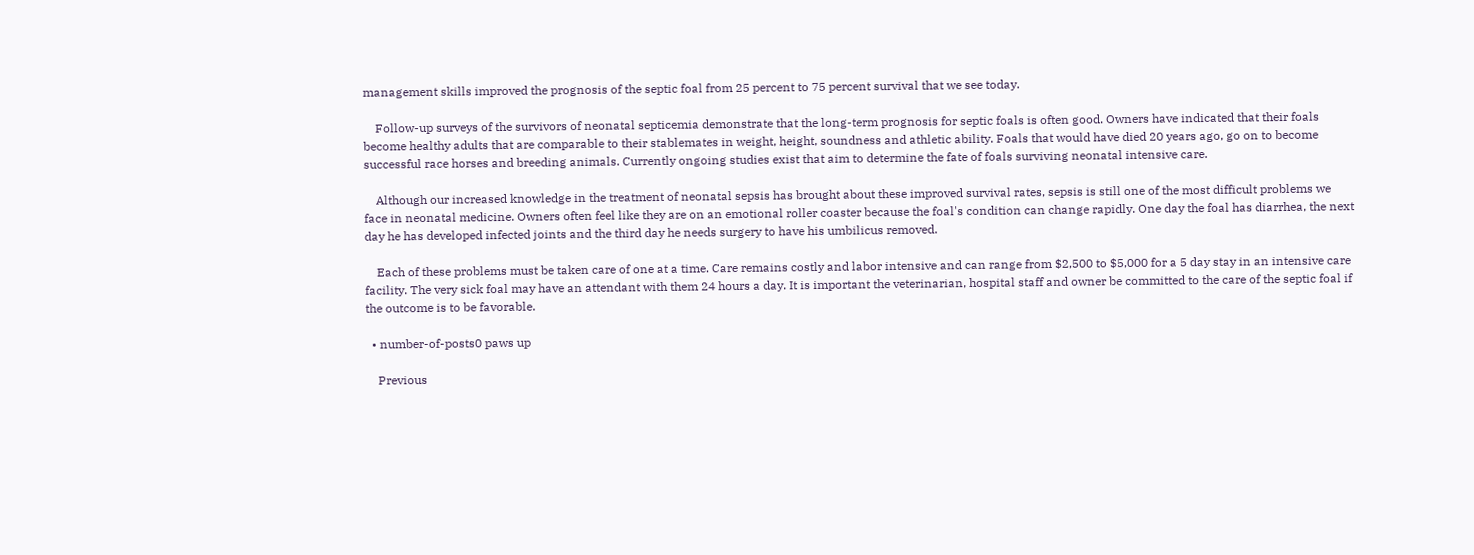management skills improved the prognosis of the septic foal from 25 percent to 75 percent survival that we see today.

    Follow-up surveys of the survivors of neonatal septicemia demonstrate that the long-term prognosis for septic foals is often good. Owners have indicated that their foals become healthy adults that are comparable to their stablemates in weight, height, soundness and athletic ability. Foals that would have died 20 years ago, go on to become successful race horses and breeding animals. Currently ongoing studies exist that aim to determine the fate of foals surviving neonatal intensive care.

    Although our increased knowledge in the treatment of neonatal sepsis has brought about these improved survival rates, sepsis is still one of the most difficult problems we face in neonatal medicine. Owners often feel like they are on an emotional roller coaster because the foal's condition can change rapidly. One day the foal has diarrhea, the next day he has developed infected joints and the third day he needs surgery to have his umbilicus removed.

    Each of these problems must be taken care of one at a time. Care remains costly and labor intensive and can range from $2,500 to $5,000 for a 5 day stay in an intensive care facility. The very sick foal may have an attendant with them 24 hours a day. It is important the veterinarian, hospital staff and owner be committed to the care of the septic foal if the outcome is to be favorable.

  • number-of-posts0 paws up

    Previous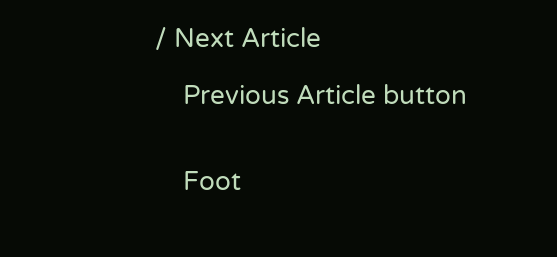/ Next Article

    Previous Article button


    Foot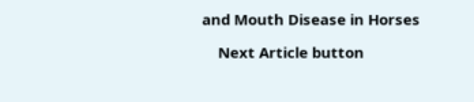and Mouth Disease in Horses

    Next Article button